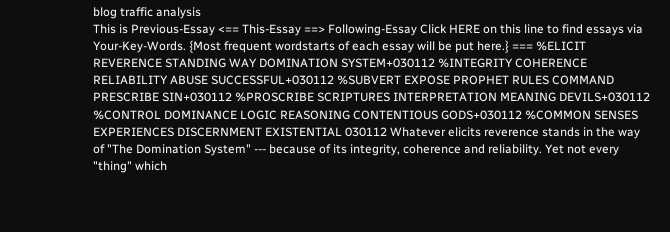blog traffic analysis
This is Previous-Essay <== This-Essay ==> Following-Essay Click HERE on this line to find essays via Your-Key-Words. {Most frequent wordstarts of each essay will be put here.} === %ELICIT REVERENCE STANDING WAY DOMINATION SYSTEM+030112 %INTEGRITY COHERENCE RELIABILITY ABUSE SUCCESSFUL+030112 %SUBVERT EXPOSE PROPHET RULES COMMAND PRESCRIBE SIN+030112 %PROSCRIBE SCRIPTURES INTERPRETATION MEANING DEVILS+030112 %CONTROL DOMINANCE LOGIC REASONING CONTENTIOUS GODS+030112 %COMMON SENSES EXPERIENCES DISCERNMENT EXISTENTIAL 030112 Whatever elicits reverence stands in the way of "The Domination System" --- because of its integrity, coherence and reliability. Yet not every "thing" which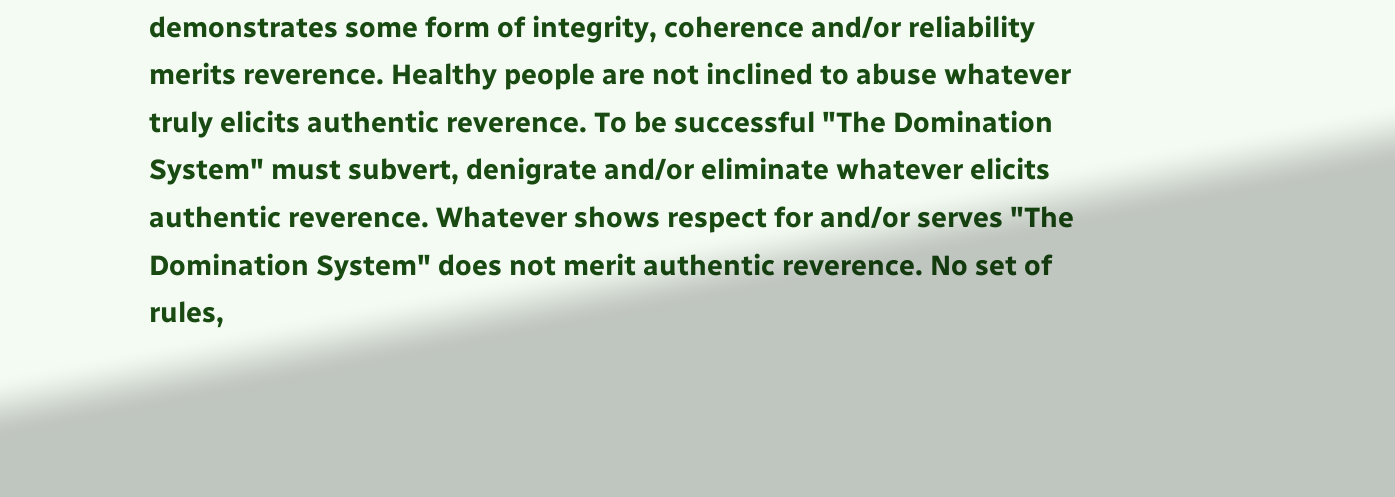demonstrates some form of integrity, coherence and/or reliability merits reverence. Healthy people are not inclined to abuse whatever truly elicits authentic reverence. To be successful "The Domination System" must subvert, denigrate and/or eliminate whatever elicits authentic reverence. Whatever shows respect for and/or serves "The Domination System" does not merit authentic reverence. No set of rules,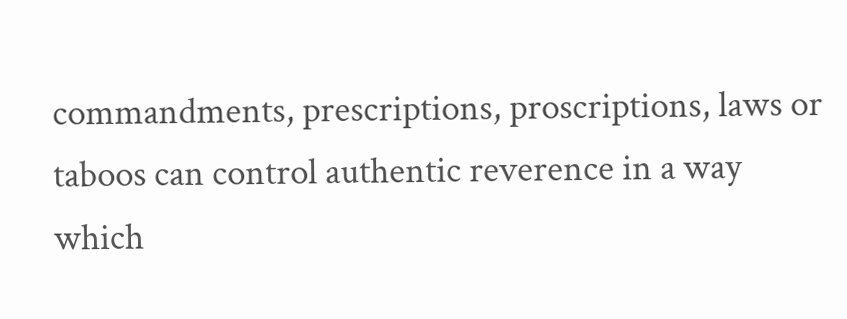commandments, prescriptions, proscriptions, laws or taboos can control authentic reverence in a way which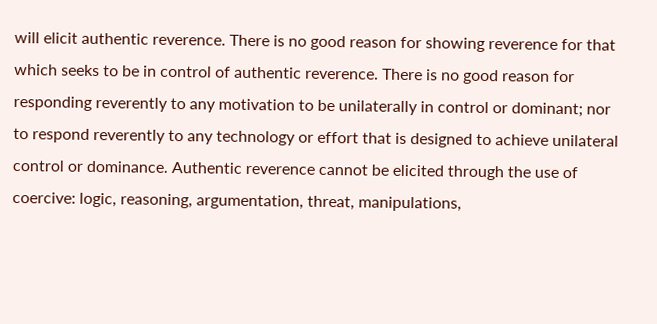will elicit authentic reverence. There is no good reason for showing reverence for that which seeks to be in control of authentic reverence. There is no good reason for responding reverently to any motivation to be unilaterally in control or dominant; nor to respond reverently to any technology or effort that is designed to achieve unilateral control or dominance. Authentic reverence cannot be elicited through the use of coercive: logic, reasoning, argumentation, threat, manipulations,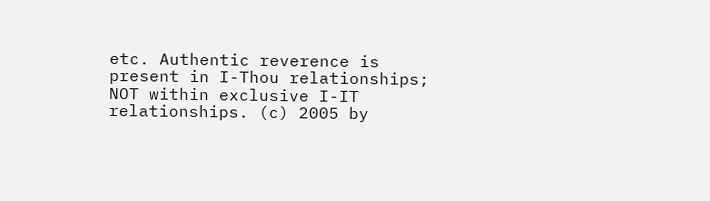etc. Authentic reverence is present in I-Thou relationships; NOT within exclusive I-IT relationships. (c) 2005 by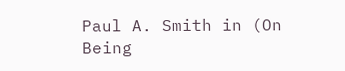Paul A. Smith in (On Being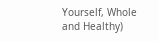Yourself, Whole and Healthy)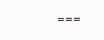===